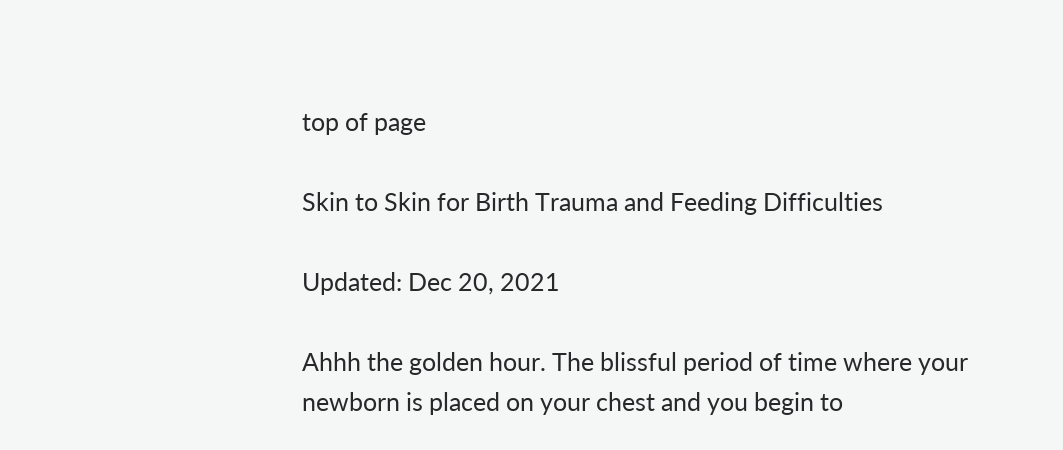top of page

Skin to Skin for Birth Trauma and Feeding Difficulties

Updated: Dec 20, 2021

Ahhh the golden hour. The blissful period of time where your newborn is placed on your chest and you begin to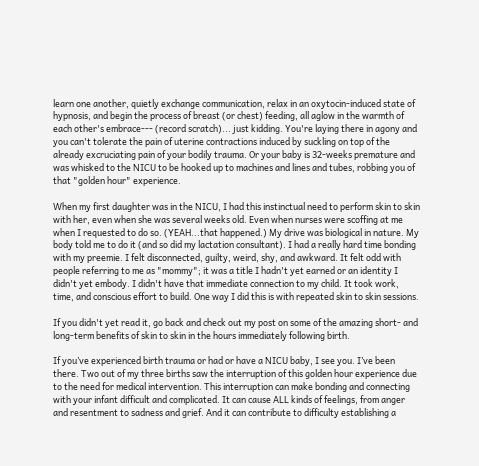learn one another, quietly exchange communication, relax in an oxytocin-induced state of hypnosis, and begin the process of breast (or chest) feeding, all aglow in the warmth of each other's embrace--- (record scratch)... just kidding. You're laying there in agony and you can't tolerate the pain of uterine contractions induced by suckling on top of the already excruciating pain of your bodily trauma. Or your baby is 32-weeks premature and was whisked to the NICU to be hooked up to machines and lines and tubes, robbing you of that "golden hour" experience.

When my first daughter was in the NICU, I had this instinctual need to perform skin to skin with her, even when she was several weeks old. Even when nurses were scoffing at me when I requested to do so. (YEAH...that happened.) My drive was biological in nature. My body told me to do it (and so did my lactation consultant). I had a really hard time bonding with my preemie. I felt disconnected, guilty, weird, shy, and awkward. It felt odd with people referring to me as "mommy"; it was a title I hadn't yet earned or an identity I didn't yet embody. I didn't have that immediate connection to my child. It took work, time, and conscious effort to build. One way I did this is with repeated skin to skin sessions.

If you didn't yet read it, go back and check out my post on some of the amazing short- and long-term benefits of skin to skin in the hours immediately following birth.

If you’ve experienced birth trauma or had or have a NICU baby, I see you. I’ve been there. Two out of my three births saw the interruption of this golden hour experience due to the need for medical intervention. This interruption can make bonding and connecting with your infant difficult and complicated. It can cause ALL kinds of feelings, from anger and resentment to sadness and grief. And it can contribute to difficulty establishing a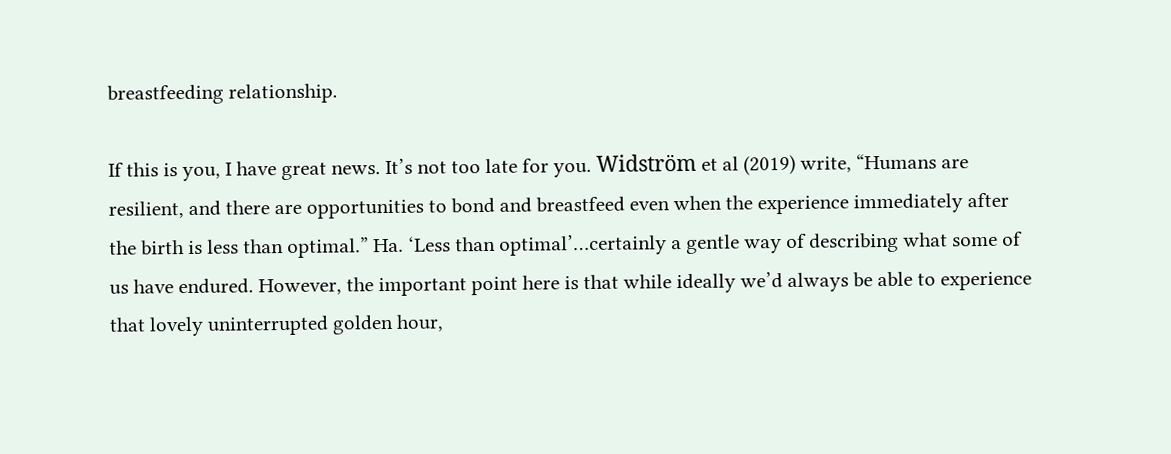breastfeeding relationship.

If this is you, I have great news. It’s not too late for you. Widström et al (2019) write, “Humans are resilient, and there are opportunities to bond and breastfeed even when the experience immediately after the birth is less than optimal.” Ha. ‘Less than optimal’…certainly a gentle way of describing what some of us have endured. However, the important point here is that while ideally we’d always be able to experience that lovely uninterrupted golden hour,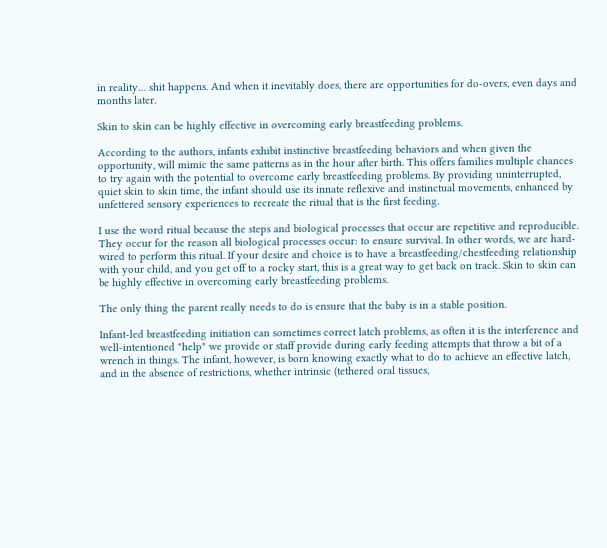in reality… shit happens. And when it inevitably does, there are opportunities for do-overs, even days and months later.

Skin to skin can be highly effective in overcoming early breastfeeding problems.

According to the authors, infants exhibit instinctive breastfeeding behaviors and when given the opportunity, will mimic the same patterns as in the hour after birth. This offers families multiple chances to try again with the potential to overcome early breastfeeding problems. By providing uninterrupted, quiet skin to skin time, the infant should use its innate reflexive and instinctual movements, enhanced by unfettered sensory experiences to recreate the ritual that is the first feeding.

I use the word ritual because the steps and biological processes that occur are repetitive and reproducible. They occur for the reason all biological processes occur: to ensure survival. In other words, we are hard-wired to perform this ritual. If your desire and choice is to have a breastfeeding/chestfeeding relationship with your child, and you get off to a rocky start, this is a great way to get back on track. Skin to skin can be highly effective in overcoming early breastfeeding problems.

The only thing the parent really needs to do is ensure that the baby is in a stable position.

Infant-led breastfeeding initiation can sometimes correct latch problems, as often it is the interference and well-intentioned "help" we provide or staff provide during early feeding attempts that throw a bit of a wrench in things. The infant, however, is born knowing exactly what to do to achieve an effective latch, and in the absence of restrictions, whether intrinsic (tethered oral tissues,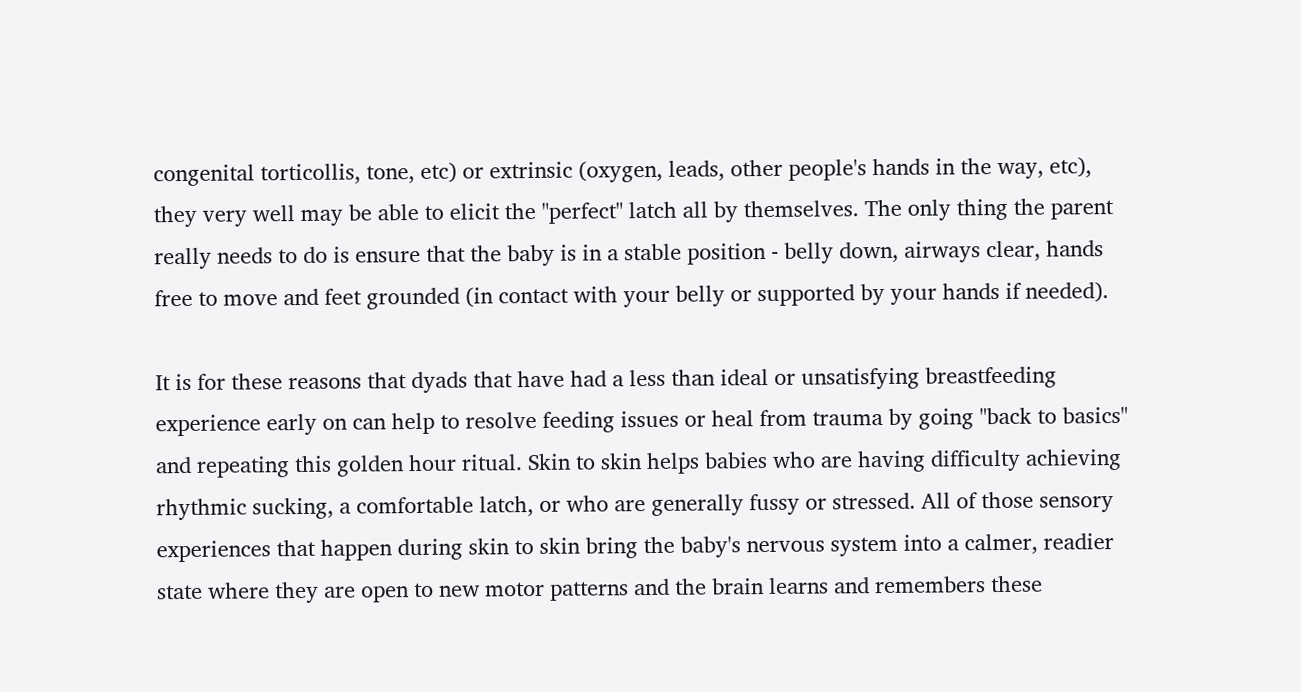congenital torticollis, tone, etc) or extrinsic (oxygen, leads, other people's hands in the way, etc), they very well may be able to elicit the "perfect" latch all by themselves. The only thing the parent really needs to do is ensure that the baby is in a stable position - belly down, airways clear, hands free to move and feet grounded (in contact with your belly or supported by your hands if needed).

It is for these reasons that dyads that have had a less than ideal or unsatisfying breastfeeding experience early on can help to resolve feeding issues or heal from trauma by going "back to basics" and repeating this golden hour ritual. Skin to skin helps babies who are having difficulty achieving rhythmic sucking, a comfortable latch, or who are generally fussy or stressed. All of those sensory experiences that happen during skin to skin bring the baby's nervous system into a calmer, readier state where they are open to new motor patterns and the brain learns and remembers these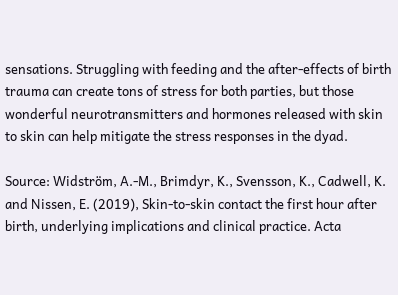sensations. Struggling with feeding and the after-effects of birth trauma can create tons of stress for both parties, but those wonderful neurotransmitters and hormones released with skin to skin can help mitigate the stress responses in the dyad.

Source: Widström, A.-M., Brimdyr, K., Svensson, K., Cadwell, K. and Nissen, E. (2019), Skin-to-skin contact the first hour after birth, underlying implications and clinical practice. Acta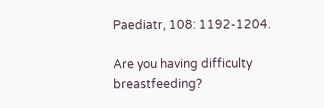Paediatr, 108: 1192-1204.

Are you having difficulty breastfeeding?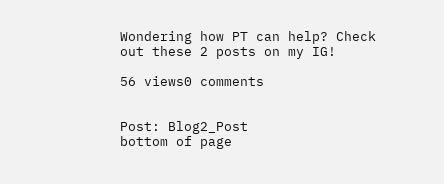Wondering how PT can help? Check out these 2 posts on my IG!

56 views0 comments


Post: Blog2_Post
bottom of page